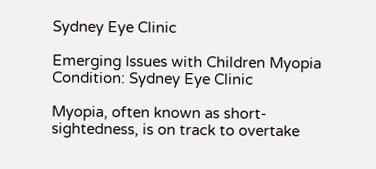Sydney Eye Clinic

Emerging Issues with Children Myopia Condition: Sydney Eye Clinic

Myopia, often known as short-sightedness, is on track to overtake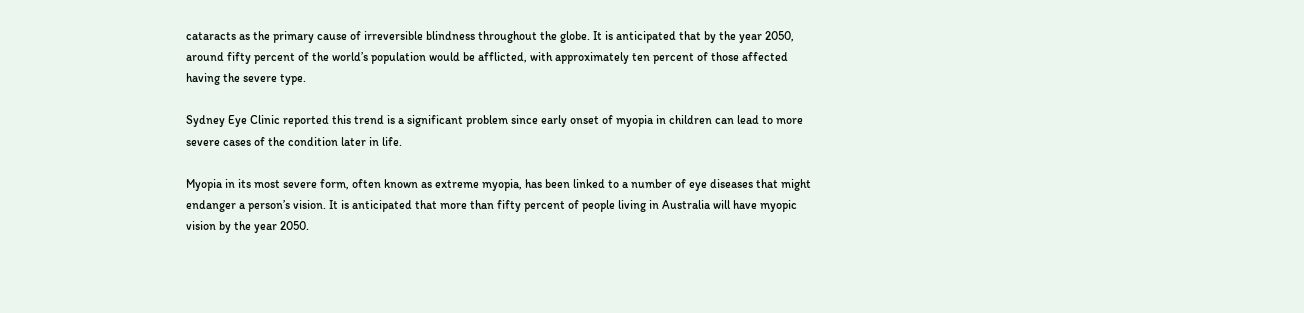cataracts as the primary cause of irreversible blindness throughout the globe. It is anticipated that by the year 2050, around fifty percent of the world’s population would be afflicted, with approximately ten percent of those affected having the severe type.

Sydney Eye Clinic reported this trend is a significant problem since early onset of myopia in children can lead to more severe cases of the condition later in life.

Myopia in its most severe form, often known as extreme myopia, has been linked to a number of eye diseases that might endanger a person’s vision. It is anticipated that more than fifty percent of people living in Australia will have myopic vision by the year 2050.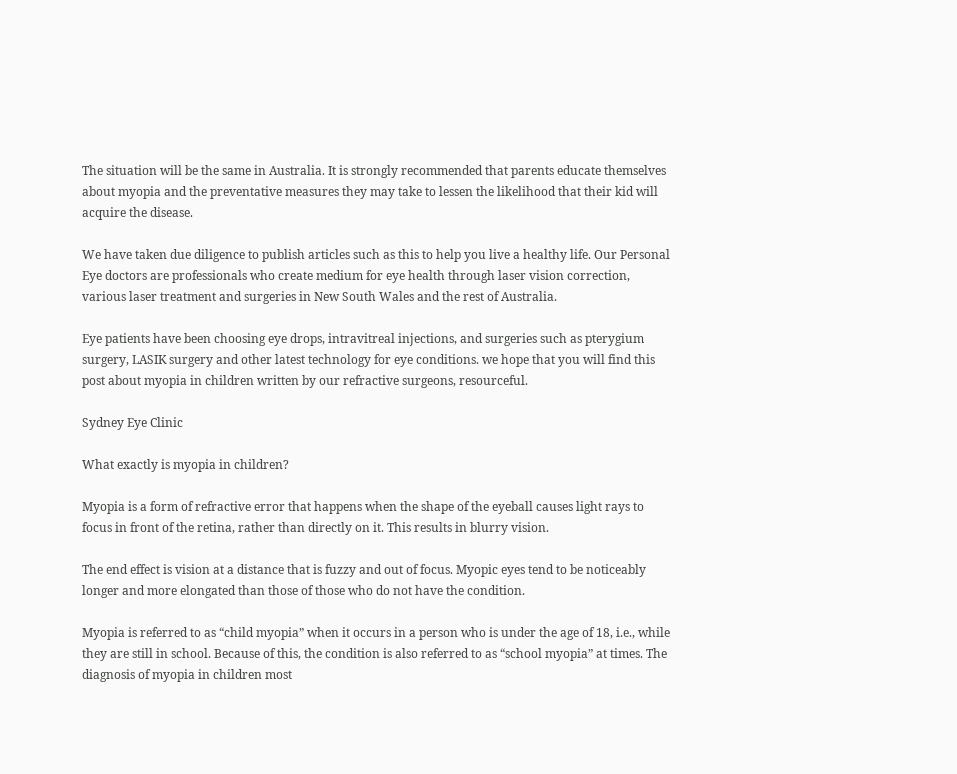The situation will be the same in Australia. It is strongly recommended that parents educate themselves about myopia and the preventative measures they may take to lessen the likelihood that their kid will acquire the disease.

We have taken due diligence to publish articles such as this to help you live a healthy life. Our Personal Eye doctors are professionals who create medium for eye health through laser vision correction, various laser treatment and surgeries in New South Wales and the rest of Australia.

Eye patients have been choosing eye drops, intravitreal injections, and surgeries such as pterygium surgery, LASIK surgery and other latest technology for eye conditions. we hope that you will find this post about myopia in children written by our refractive surgeons, resourceful.

Sydney Eye Clinic

What exactly is myopia in children?

Myopia is a form of refractive error that happens when the shape of the eyeball causes light rays to focus in front of the retina, rather than directly on it. This results in blurry vision.

The end effect is vision at a distance that is fuzzy and out of focus. Myopic eyes tend to be noticeably longer and more elongated than those of those who do not have the condition.

Myopia is referred to as “child myopia” when it occurs in a person who is under the age of 18, i.e., while they are still in school. Because of this, the condition is also referred to as “school myopia” at times. The diagnosis of myopia in children most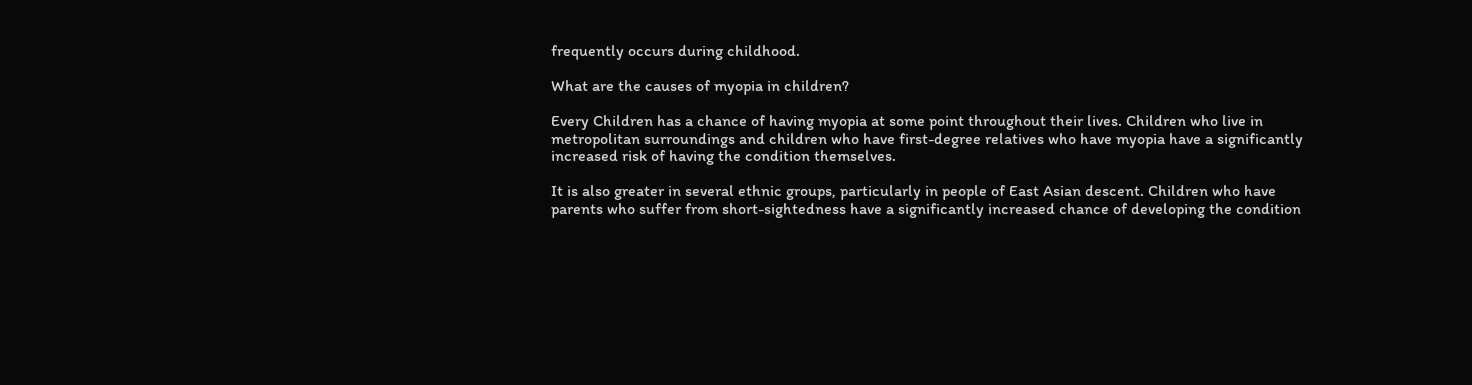frequently occurs during childhood.

What are the causes of myopia in children?

Every Children has a chance of having myopia at some point throughout their lives. Children who live in metropolitan surroundings and children who have first-degree relatives who have myopia have a significantly increased risk of having the condition themselves.

It is also greater in several ethnic groups, particularly in people of East Asian descent. Children who have parents who suffer from short-sightedness have a significantly increased chance of developing the condition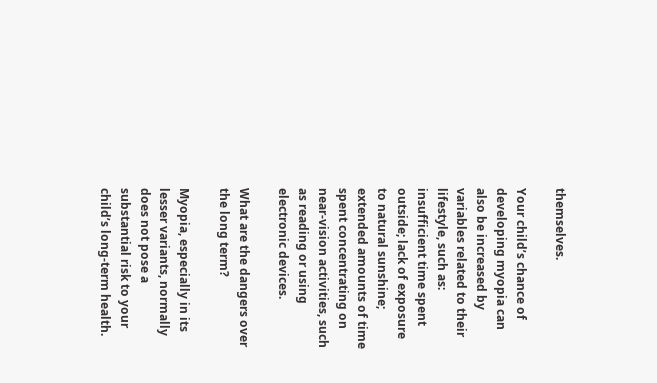themselves.

Your child’s chance of developing myopia can also be increased by variables related to their lifestyle, such as: insufficient time spent outside; lack of exposure to natural sunshine; extended amounts of time spent concentrating on near-vision activities, such as reading or using electronic devices.

What are the dangers over the long term?

Myopia, especially in its lesser variants, normally does not pose a substantial risk to your child’s long-term health.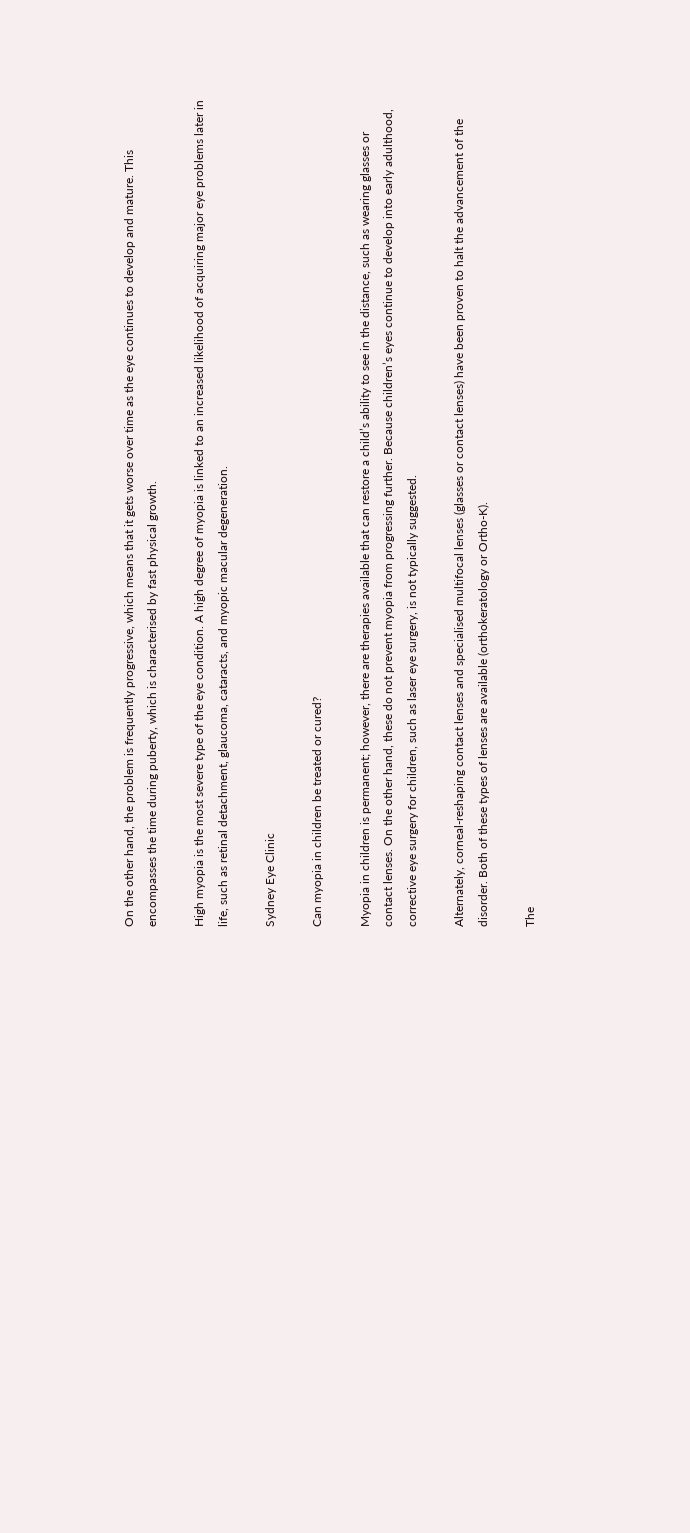On the other hand, the problem is frequently progressive, which means that it gets worse over time as the eye continues to develop and mature. This encompasses the time during puberty, which is characterised by fast physical growth.

High myopia is the most severe type of the eye condition. A high degree of myopia is linked to an increased likelihood of acquiring major eye problems later in life, such as retinal detachment, glaucoma, cataracts, and myopic macular degeneration.

Sydney Eye Clinic

Can myopia in children be treated or cured?

Myopia in children is permanent; however, there are therapies available that can restore a child’s ability to see in the distance, such as wearing glasses or contact lenses. On the other hand, these do not prevent myopia from progressing further. Because children’s eyes continue to develop into early adulthood, corrective eye surgery for children, such as laser eye surgery, is not typically suggested.

Alternately, corneal-reshaping contact lenses and specialised multifocal lenses (glasses or contact lenses) have been proven to halt the advancement of the disorder. Both of these types of lenses are available (orthokeratology or Ortho-K).

The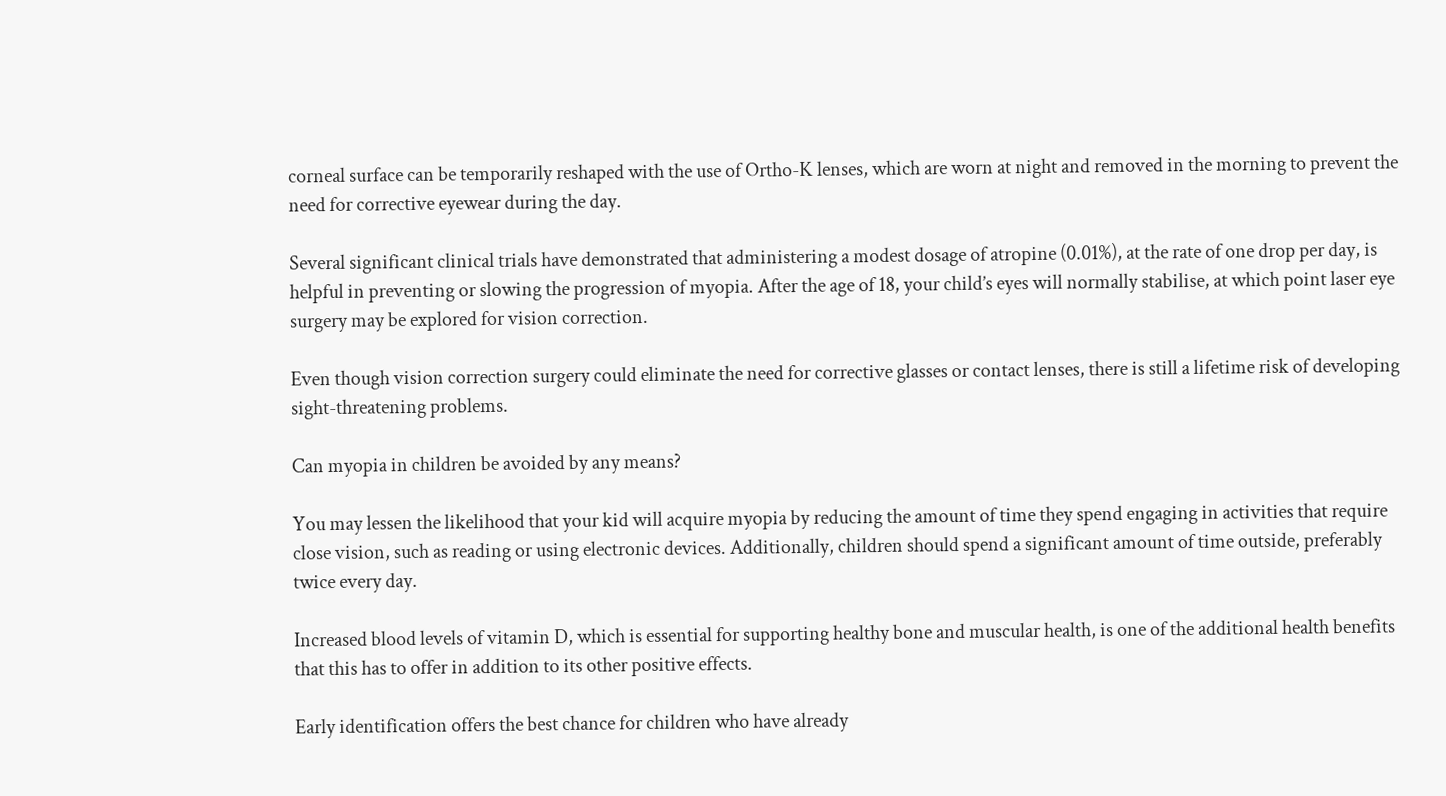corneal surface can be temporarily reshaped with the use of Ortho-K lenses, which are worn at night and removed in the morning to prevent the need for corrective eyewear during the day.

Several significant clinical trials have demonstrated that administering a modest dosage of atropine (0.01%), at the rate of one drop per day, is helpful in preventing or slowing the progression of myopia. After the age of 18, your child’s eyes will normally stabilise, at which point laser eye surgery may be explored for vision correction.

Even though vision correction surgery could eliminate the need for corrective glasses or contact lenses, there is still a lifetime risk of developing sight-threatening problems.

Can myopia in children be avoided by any means?

You may lessen the likelihood that your kid will acquire myopia by reducing the amount of time they spend engaging in activities that require close vision, such as reading or using electronic devices. Additionally, children should spend a significant amount of time outside, preferably twice every day.

Increased blood levels of vitamin D, which is essential for supporting healthy bone and muscular health, is one of the additional health benefits that this has to offer in addition to its other positive effects.

Early identification offers the best chance for children who have already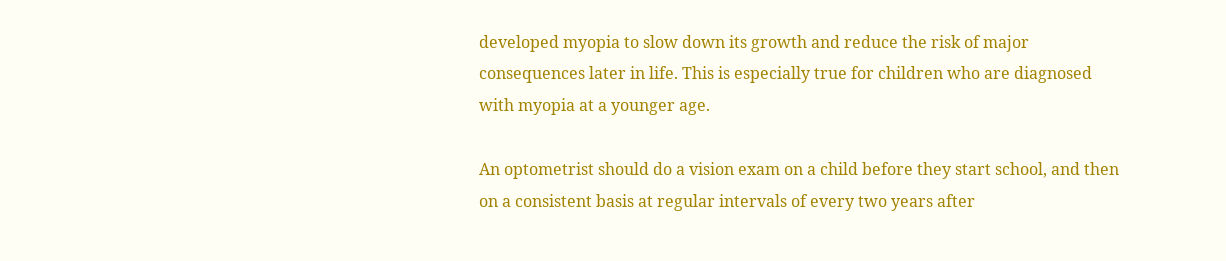developed myopia to slow down its growth and reduce the risk of major consequences later in life. This is especially true for children who are diagnosed with myopia at a younger age.

An optometrist should do a vision exam on a child before they start school, and then on a consistent basis at regular intervals of every two years after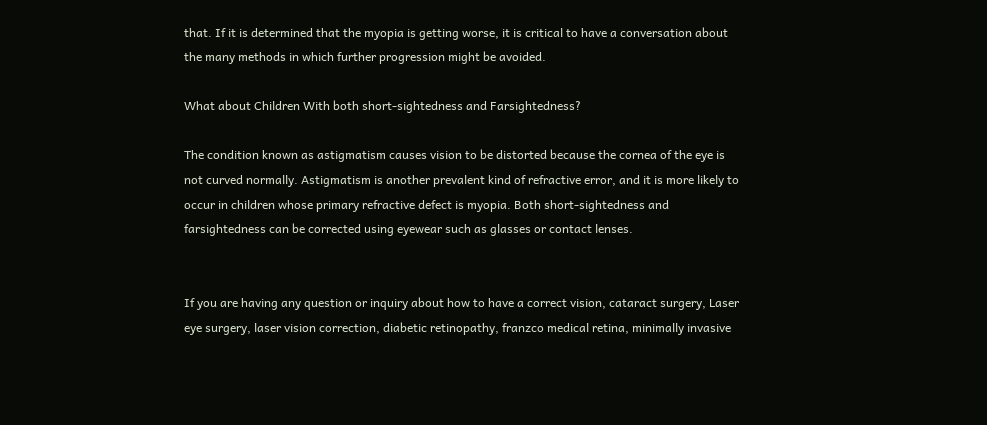that. If it is determined that the myopia is getting worse, it is critical to have a conversation about the many methods in which further progression might be avoided.

What about Children With both short-sightedness and Farsightedness?

The condition known as astigmatism causes vision to be distorted because the cornea of the eye is not curved normally. Astigmatism is another prevalent kind of refractive error, and it is more likely to occur in children whose primary refractive defect is myopia. Both short-sightedness and farsightedness can be corrected using eyewear such as glasses or contact lenses.


If you are having any question or inquiry about how to have a correct vision, cataract surgery, Laser eye surgery, laser vision correction, diabetic retinopathy, franzco medical retina, minimally invasive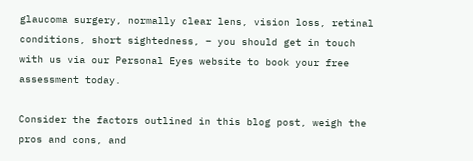glaucoma surgery, normally clear lens, vision loss, retinal conditions, short sightedness, – you should get in touch with us via our Personal Eyes website to book your free assessment today.

Consider the factors outlined in this blog post, weigh the pros and cons, and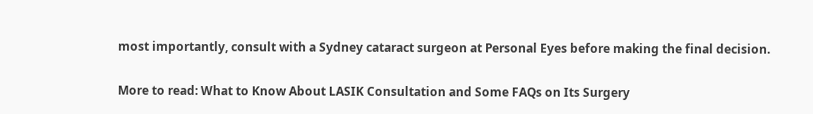most importantly, consult with a Sydney cataract surgeon at Personal Eyes before making the final decision.

More to read: What to Know About LASIK Consultation and Some FAQs on Its Surgery